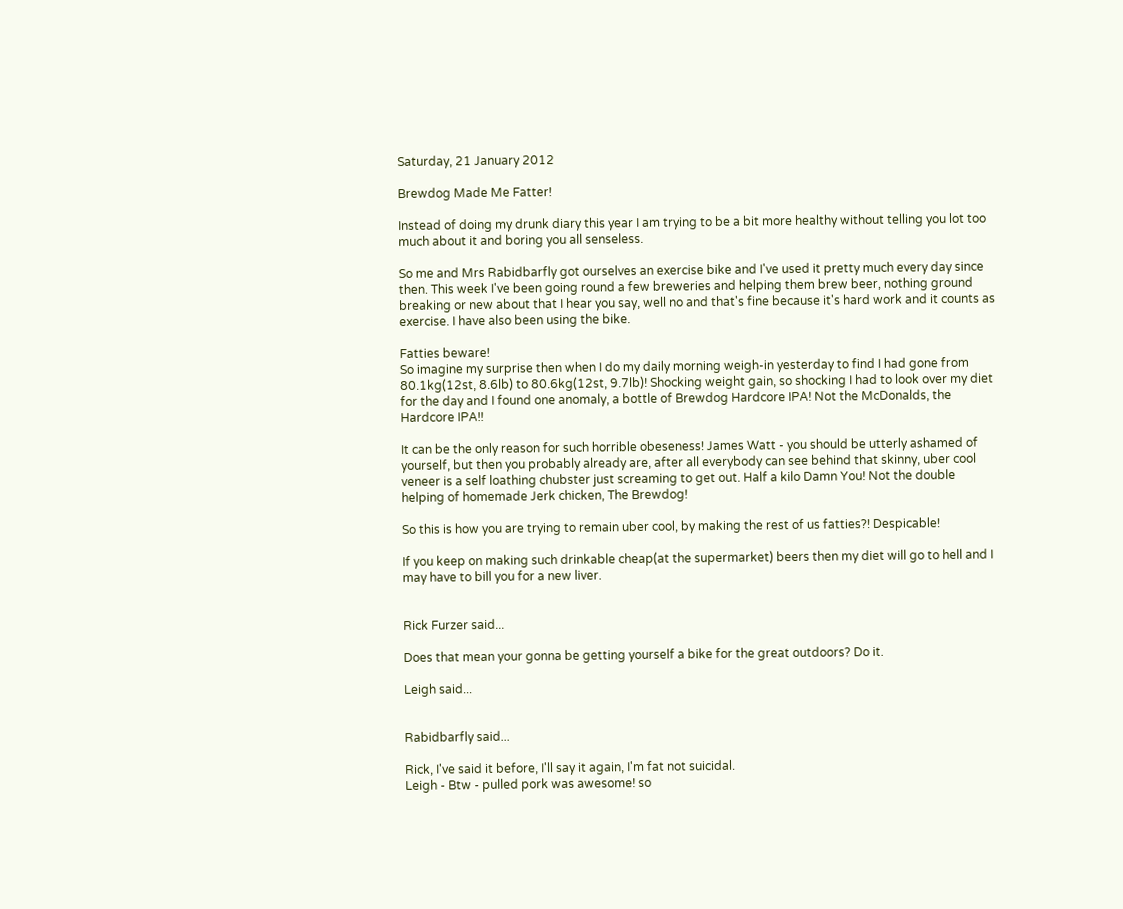Saturday, 21 January 2012

Brewdog Made Me Fatter!

Instead of doing my drunk diary this year I am trying to be a bit more healthy without telling you lot too much about it and boring you all senseless.

So me and Mrs Rabidbarfly got ourselves an exercise bike and I've used it pretty much every day since then. This week I've been going round a few breweries and helping them brew beer, nothing ground breaking or new about that I hear you say, well no and that's fine because it's hard work and it counts as exercise. I have also been using the bike.

Fatties beware!
So imagine my surprise then when I do my daily morning weigh-in yesterday to find I had gone from 80.1kg(12st, 8.6lb) to 80.6kg(12st, 9.7lb)! Shocking weight gain, so shocking I had to look over my diet for the day and I found one anomaly, a bottle of Brewdog Hardcore IPA! Not the McDonalds, the Hardcore IPA!!

It can be the only reason for such horrible obeseness! James Watt - you should be utterly ashamed of yourself, but then you probably already are, after all everybody can see behind that skinny, uber cool veneer is a self loathing chubster just screaming to get out. Half a kilo Damn You! Not the double helping of homemade Jerk chicken, The Brewdog!

So this is how you are trying to remain uber cool, by making the rest of us fatties?! Despicable!

If you keep on making such drinkable cheap(at the supermarket) beers then my diet will go to hell and I may have to bill you for a new liver.


Rick Furzer said...

Does that mean your gonna be getting yourself a bike for the great outdoors? Do it.

Leigh said...


Rabidbarfly said...

Rick, I've said it before, I'll say it again, I'm fat not suicidal.
Leigh - Btw - pulled pork was awesome! so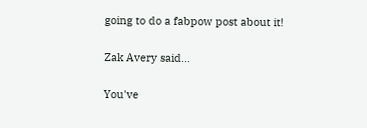going to do a fabpow post about it!

Zak Avery said...

You've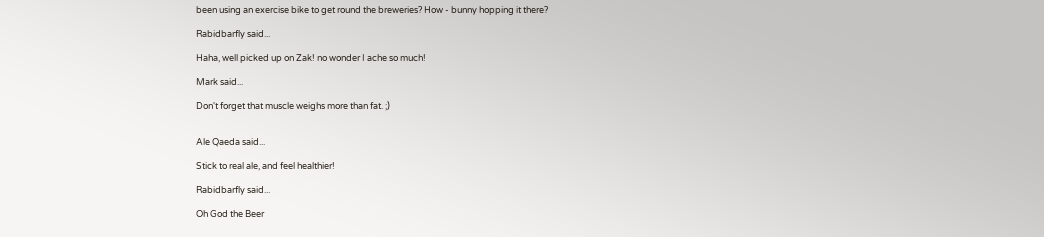been using an exercise bike to get round the breweries? How - bunny hopping it there?

Rabidbarfly said...

Haha, well picked up on Zak! no wonder I ache so much!

Mark said...

Don't forget that muscle weighs more than fat. ;)


Ale Qaeda said...

Stick to real ale, and feel healthier!

Rabidbarfly said...

Oh God the Beer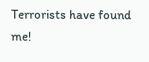Terrorists have found me!